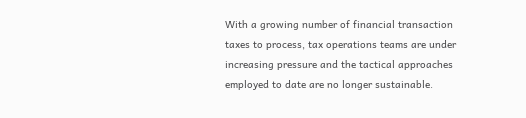With a growing number of financial transaction taxes to process, tax operations teams are under increasing pressure and the tactical approaches employed to date are no longer sustainable.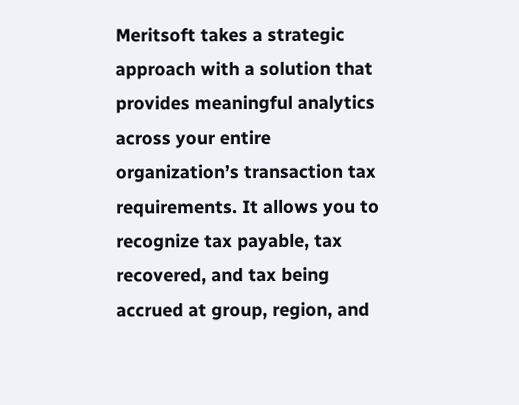Meritsoft takes a strategic approach with a solution that provides meaningful analytics across your entire organization’s transaction tax requirements. It allows you to recognize tax payable, tax recovered, and tax being accrued at group, region, and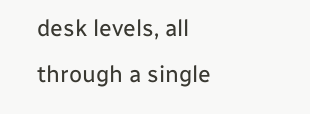desk levels, all through a single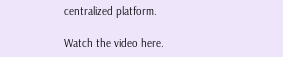centralized platform.

Watch the video here.